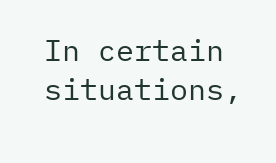In certain situations,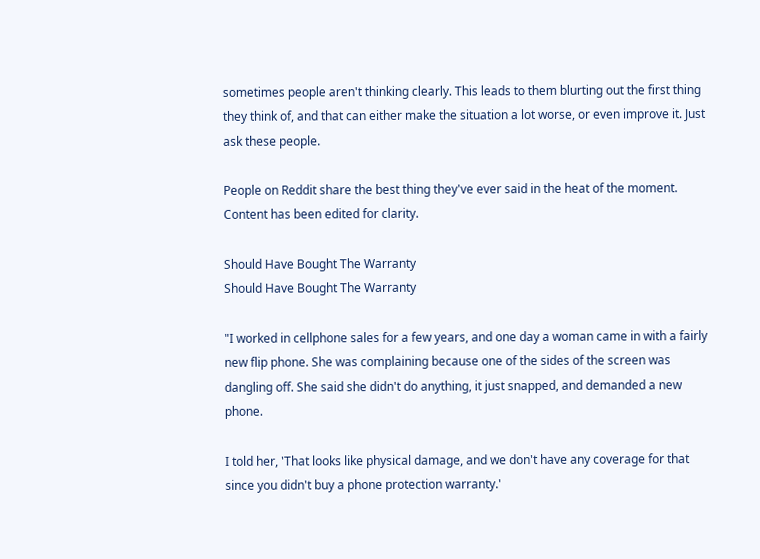sometimes people aren't thinking clearly. This leads to them blurting out the first thing they think of, and that can either make the situation a lot worse, or even improve it. Just ask these people.

People on Reddit share the best thing they've ever said in the heat of the moment. Content has been edited for clarity.

Should Have Bought The Warranty
Should Have Bought The Warranty

"I worked in cellphone sales for a few years, and one day a woman came in with a fairly new flip phone. She was complaining because one of the sides of the screen was dangling off. She said she didn't do anything, it just snapped, and demanded a new phone.

I told her, 'That looks like physical damage, and we don't have any coverage for that since you didn't buy a phone protection warranty.'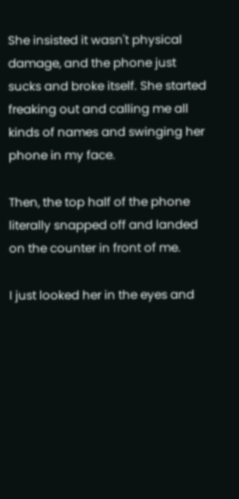She insisted it wasn't physical damage, and the phone just sucks and broke itself. She started freaking out and calling me all kinds of names and swinging her phone in my face.

Then, the top half of the phone literally snapped off and landed on the counter in front of me.

I just looked her in the eyes and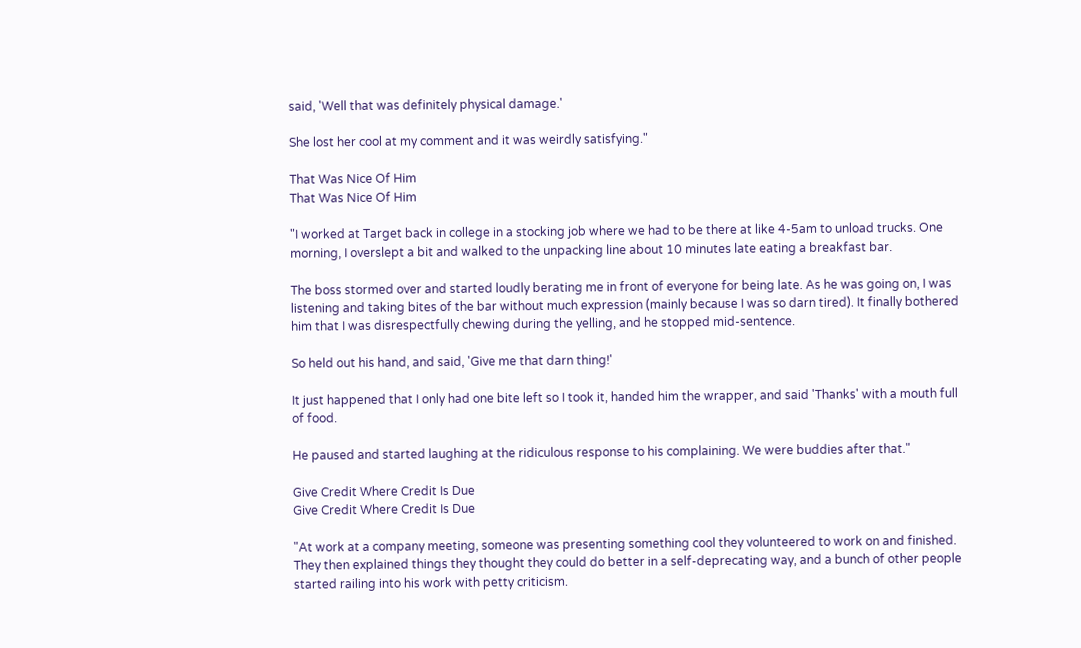said, 'Well that was definitely physical damage.'

She lost her cool at my comment and it was weirdly satisfying."

That Was Nice Of Him
That Was Nice Of Him

"I worked at Target back in college in a stocking job where we had to be there at like 4-5am to unload trucks. One morning, I overslept a bit and walked to the unpacking line about 10 minutes late eating a breakfast bar.

The boss stormed over and started loudly berating me in front of everyone for being late. As he was going on, I was listening and taking bites of the bar without much expression (mainly because I was so darn tired). It finally bothered him that I was disrespectfully chewing during the yelling, and he stopped mid-sentence.

So held out his hand, and said, 'Give me that darn thing!'

It just happened that I only had one bite left so I took it, handed him the wrapper, and said 'Thanks' with a mouth full of food.

He paused and started laughing at the ridiculous response to his complaining. We were buddies after that."

Give Credit Where Credit Is Due
Give Credit Where Credit Is Due

"At work at a company meeting, someone was presenting something cool they volunteered to work on and finished. They then explained things they thought they could do better in a self-deprecating way, and a bunch of other people started railing into his work with petty criticism.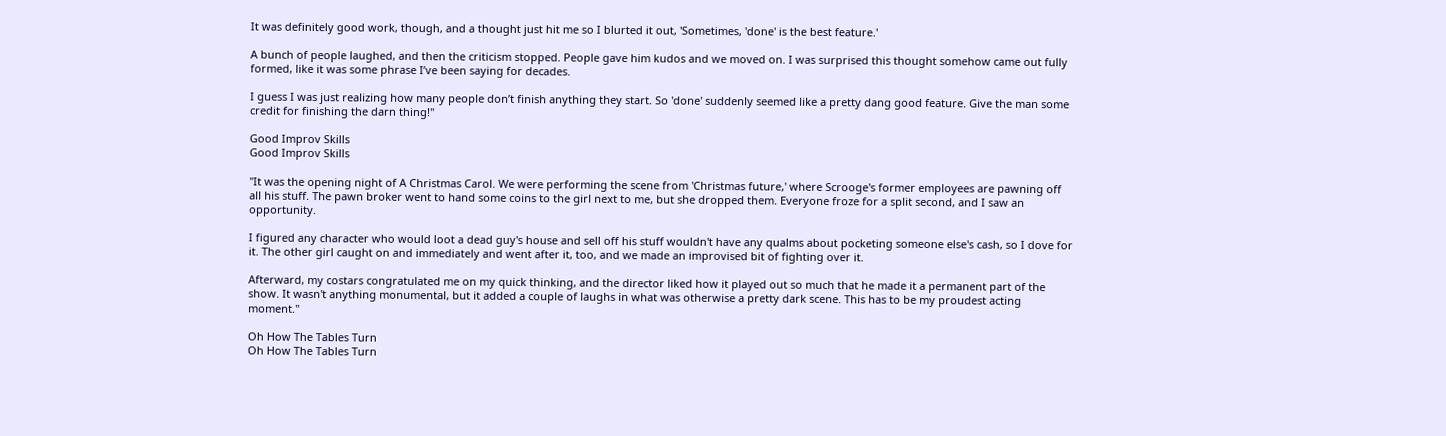It was definitely good work, though, and a thought just hit me so I blurted it out, 'Sometimes, 'done' is the best feature.'

A bunch of people laughed, and then the criticism stopped. People gave him kudos and we moved on. I was surprised this thought somehow came out fully formed, like it was some phrase I’ve been saying for decades.

I guess I was just realizing how many people don’t finish anything they start. So 'done' suddenly seemed like a pretty dang good feature. Give the man some credit for finishing the darn thing!"

Good Improv Skills
Good Improv Skills

"It was the opening night of A Christmas Carol. We were performing the scene from 'Christmas future,' where Scrooge's former employees are pawning off all his stuff. The pawn broker went to hand some coins to the girl next to me, but she dropped them. Everyone froze for a split second, and I saw an opportunity.

I figured any character who would loot a dead guy's house and sell off his stuff wouldn't have any qualms about pocketing someone else's cash, so I dove for it. The other girl caught on and immediately and went after it, too, and we made an improvised bit of fighting over it.

Afterward, my costars congratulated me on my quick thinking, and the director liked how it played out so much that he made it a permanent part of the show. It wasn't anything monumental, but it added a couple of laughs in what was otherwise a pretty dark scene. This has to be my proudest acting moment."

Oh How The Tables Turn
Oh How The Tables Turn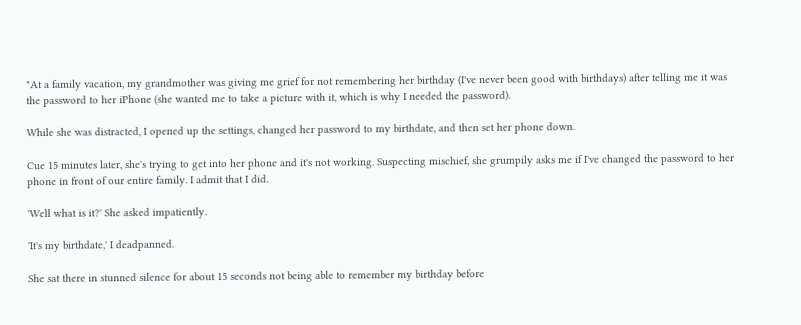"At a family vacation, my grandmother was giving me grief for not remembering her birthday (I've never been good with birthdays) after telling me it was the password to her iPhone (she wanted me to take a picture with it, which is why I needed the password).

While she was distracted, I opened up the settings, changed her password to my birthdate, and then set her phone down.

Cue 15 minutes later, she's trying to get into her phone and it's not working. Suspecting mischief, she grumpily asks me if I've changed the password to her phone in front of our entire family. I admit that I did.

'Well what is it?' She asked impatiently.

'It's my birthdate,' I deadpanned.

She sat there in stunned silence for about 15 seconds not being able to remember my birthday before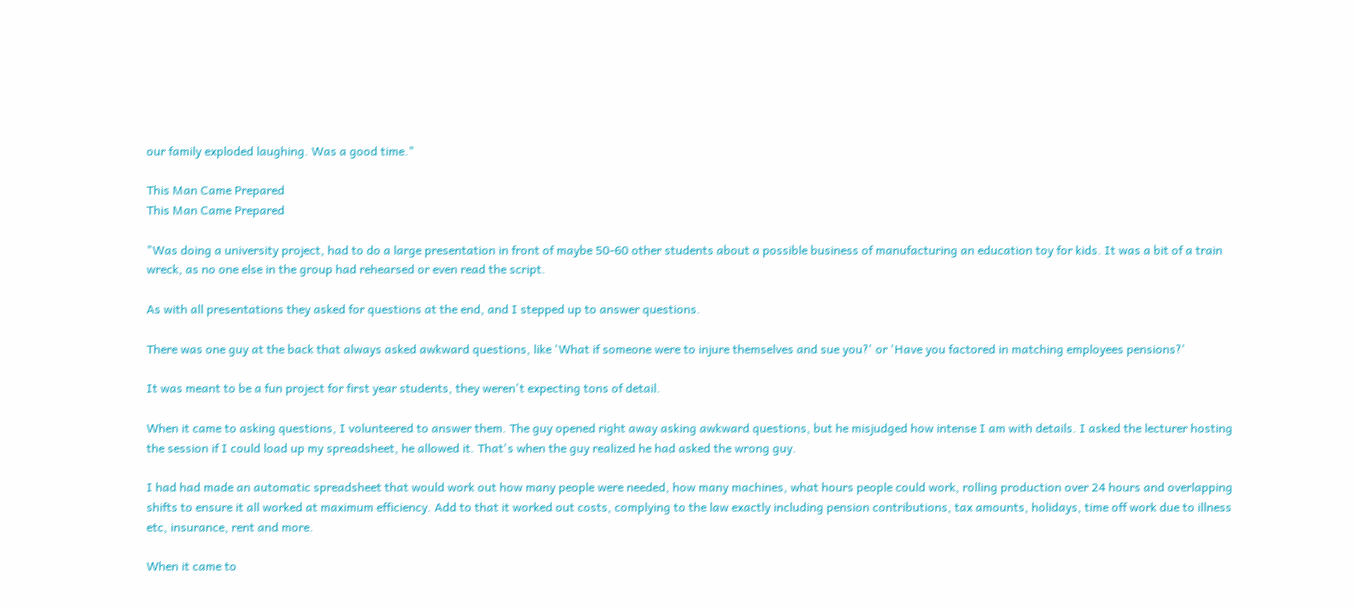our family exploded laughing. Was a good time."

This Man Came Prepared
This Man Came Prepared

"Was doing a university project, had to do a large presentation in front of maybe 50-60 other students about a possible business of manufacturing an education toy for kids. It was a bit of a train wreck, as no one else in the group had rehearsed or even read the script.

As with all presentations they asked for questions at the end, and I stepped up to answer questions.

There was one guy at the back that always asked awkward questions, like 'What if someone were to injure themselves and sue you?' or 'Have you factored in matching employees pensions?'

It was meant to be a fun project for first year students, they weren't expecting tons of detail.

When it came to asking questions, I volunteered to answer them. The guy opened right away asking awkward questions, but he misjudged how intense I am with details. I asked the lecturer hosting the session if I could load up my spreadsheet, he allowed it. That's when the guy realized he had asked the wrong guy.

I had had made an automatic spreadsheet that would work out how many people were needed, how many machines, what hours people could work, rolling production over 24 hours and overlapping shifts to ensure it all worked at maximum efficiency. Add to that it worked out costs, complying to the law exactly including pension contributions, tax amounts, holidays, time off work due to illness etc, insurance, rent and more.

When it came to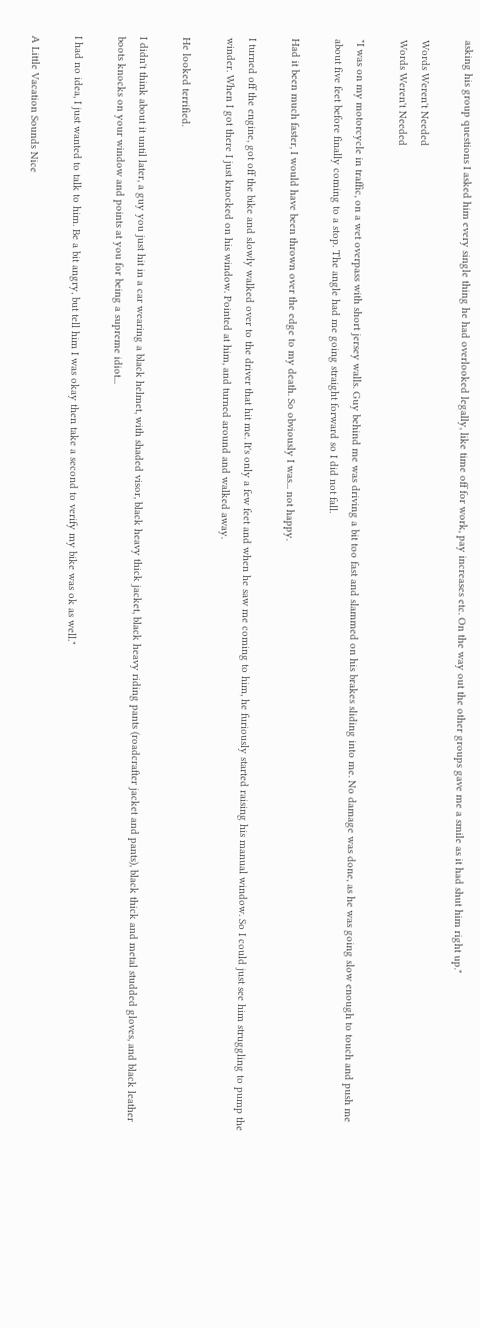asking his group questions I asked him every single thing he had overlooked legally, like time off for work, pay increases etc. On the way out the other groups gave me a smile as it had shut him right up."

Words Weren't Needed
Words Weren't Needed

"I was on my motorcycle in traffic, on a wet overpass with short jersey walls. Guy behind me was driving a bit too fast and slammed on his brakes sliding into me. No damage was done, as he was going slow enough to touch and push me about five feet before finally coming to a stop. The angle had me going straight forward so I did not fall.

Had it been much faster, I would have been thrown over the edge to my death. So obviously I was... not happy.

I turned off the engine, got off the bike and slowly walked over to the driver that hit me. It's only a few feet and when he saw me coming to him, he furiously started raising his manual window. So I could just see him struggling to pump the winder. When I got there I just knocked on his window. Pointed at him, and turned around and walked away.

He looked terrified.

I didn't think about it until later, a guy you just hit in a car wearing a black helmet, with shaded visor, black heavy thick jacket, black heavy riding pants (roadcrafter jacket and pants), black thick and metal studded gloves, and black leather boots knocks on your window and points at you for being a supreme idiot...

I had no idea, I just wanted to talk to him. Be a bit angry, but tell him I was okay then take a second to verify my bike was ok as well."

A Little Vacation Sounds Nice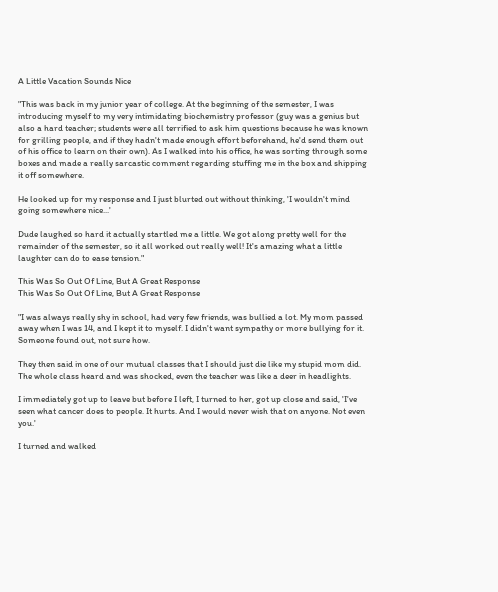A Little Vacation Sounds Nice

"This was back in my junior year of college. At the beginning of the semester, I was introducing myself to my very intimidating biochemistry professor (guy was a genius but also a hard teacher; students were all terrified to ask him questions because he was known for grilling people, and if they hadn't made enough effort beforehand, he'd send them out of his office to learn on their own). As I walked into his office, he was sorting through some boxes and made a really sarcastic comment regarding stuffing me in the box and shipping it off somewhere.

He looked up for my response and I just blurted out without thinking, 'I wouldn't mind going somewhere nice...'

Dude laughed so hard it actually startled me a little. We got along pretty well for the remainder of the semester, so it all worked out really well! It's amazing what a little laughter can do to ease tension."

This Was So Out Of Line, But A Great Response
This Was So Out Of Line, But A Great Response

"I was always really shy in school, had very few friends, was bullied a lot. My mom passed away when I was 14, and I kept it to myself. I didn't want sympathy or more bullying for it. Someone found out, not sure how.

They then said in one of our mutual classes that I should just die like my stupid mom did. The whole class heard and was shocked, even the teacher was like a deer in headlights.

I immediately got up to leave but before I left, I turned to her, got up close and said, 'I've seen what cancer does to people. It hurts. And I would never wish that on anyone. Not even you.'

I turned and walked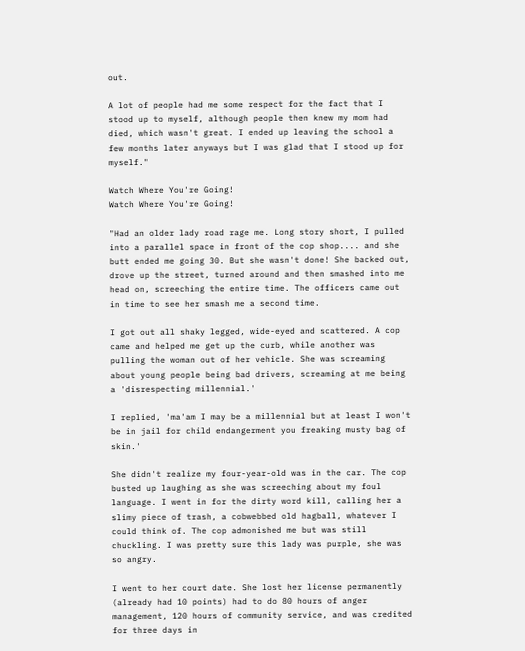out.

A lot of people had me some respect for the fact that I stood up to myself, although people then knew my mom had died, which wasn't great. I ended up leaving the school a few months later anyways but I was glad that I stood up for myself."

Watch Where You're Going!
Watch Where You're Going!

"Had an older lady road rage me. Long story short, I pulled into a parallel space in front of the cop shop.... and she butt ended me going 30. But she wasn't done! She backed out, drove up the street, turned around and then smashed into me head on, screeching the entire time. The officers came out in time to see her smash me a second time.

I got out all shaky legged, wide-eyed and scattered. A cop came and helped me get up the curb, while another was pulling the woman out of her vehicle. She was screaming about young people being bad drivers, screaming at me being a 'disrespecting millennial.'

I replied, 'ma'am I may be a millennial but at least I won't be in jail for child endangerment you freaking musty bag of skin.'

She didn't realize my four-year-old was in the car. The cop busted up laughing as she was screeching about my foul language. I went in for the dirty word kill, calling her a slimy piece of trash, a cobwebbed old hagball, whatever I could think of. The cop admonished me but was still chuckling. I was pretty sure this lady was purple, she was so angry.

I went to her court date. She lost her license permanently (already had 10 points) had to do 80 hours of anger management, 120 hours of community service, and was credited for three days in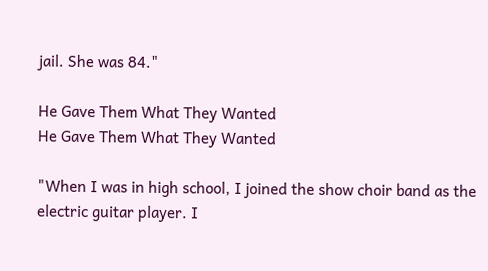jail. She was 84."

He Gave Them What They Wanted
He Gave Them What They Wanted

"When I was in high school, I joined the show choir band as the electric guitar player. I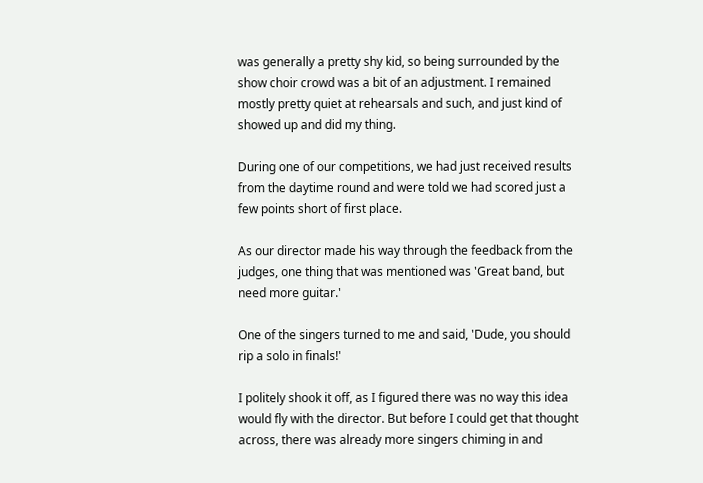was generally a pretty shy kid, so being surrounded by the show choir crowd was a bit of an adjustment. I remained mostly pretty quiet at rehearsals and such, and just kind of showed up and did my thing.

During one of our competitions, we had just received results from the daytime round and were told we had scored just a few points short of first place.

As our director made his way through the feedback from the judges, one thing that was mentioned was 'Great band, but need more guitar.'

One of the singers turned to me and said, 'Dude, you should rip a solo in finals!'

I politely shook it off, as I figured there was no way this idea would fly with the director. But before I could get that thought across, there was already more singers chiming in and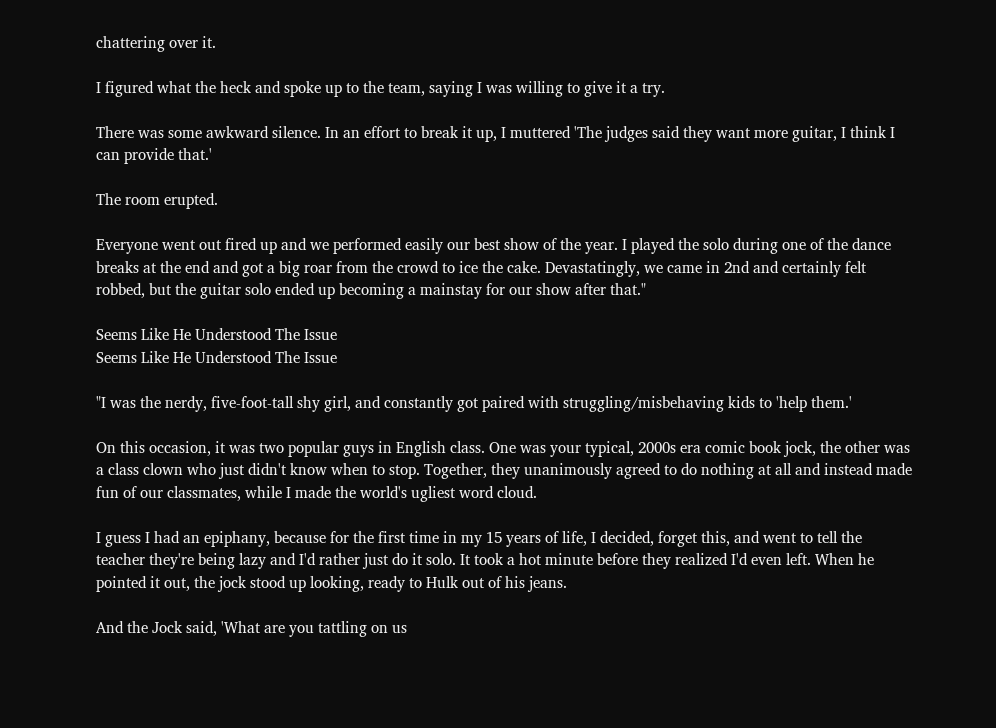chattering over it.

I figured what the heck and spoke up to the team, saying I was willing to give it a try.

There was some awkward silence. In an effort to break it up, I muttered 'The judges said they want more guitar, I think I can provide that.'

The room erupted.

Everyone went out fired up and we performed easily our best show of the year. I played the solo during one of the dance breaks at the end and got a big roar from the crowd to ice the cake. Devastatingly, we came in 2nd and certainly felt robbed, but the guitar solo ended up becoming a mainstay for our show after that."

Seems Like He Understood The Issue
Seems Like He Understood The Issue

"I was the nerdy, five-foot-tall shy girl, and constantly got paired with struggling/misbehaving kids to 'help them.'

On this occasion, it was two popular guys in English class. One was your typical, 2000s era comic book jock, the other was a class clown who just didn't know when to stop. Together, they unanimously agreed to do nothing at all and instead made fun of our classmates, while I made the world's ugliest word cloud.

I guess I had an epiphany, because for the first time in my 15 years of life, I decided, forget this, and went to tell the teacher they're being lazy and I'd rather just do it solo. It took a hot minute before they realized I'd even left. When he pointed it out, the jock stood up looking, ready to Hulk out of his jeans.

And the Jock said, 'What are you tattling on us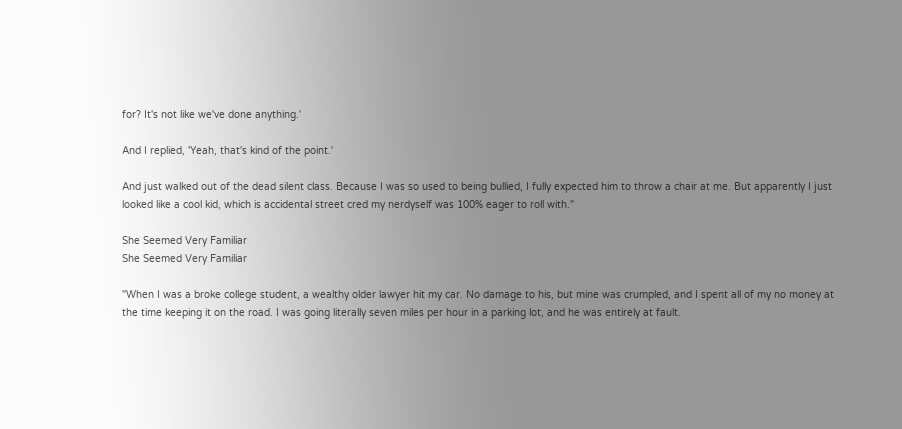for? It's not like we've done anything.'

And I replied, 'Yeah, that's kind of the point.'

And just walked out of the dead silent class. Because I was so used to being bullied, I fully expected him to throw a chair at me. But apparently I just looked like a cool kid, which is accidental street cred my nerdyself was 100% eager to roll with."

She Seemed Very Familiar
She Seemed Very Familiar

"When I was a broke college student, a wealthy older lawyer hit my car. No damage to his, but mine was crumpled, and I spent all of my no money at the time keeping it on the road. I was going literally seven miles per hour in a parking lot, and he was entirely at fault.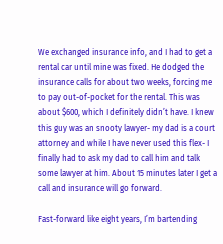We exchanged insurance info, and I had to get a rental car until mine was fixed. He dodged the insurance calls for about two weeks, forcing me to pay out-of-pocket for the rental. This was about $600, which I definitely didn’t have. I knew this guy was an snooty lawyer- my dad is a court attorney and while I have never used this flex- I finally had to ask my dad to call him and talk some lawyer at him. About 15 minutes later I get a call and insurance will go forward.

Fast-forward like eight years, I’m bartending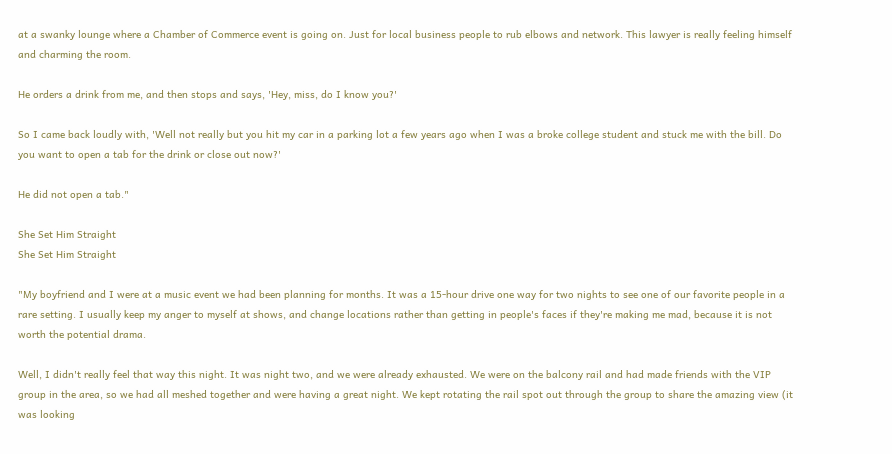at a swanky lounge where a Chamber of Commerce event is going on. Just for local business people to rub elbows and network. This lawyer is really feeling himself and charming the room.

He orders a drink from me, and then stops and says, 'Hey, miss, do I know you?'

So I came back loudly with, 'Well not really but you hit my car in a parking lot a few years ago when I was a broke college student and stuck me with the bill. Do you want to open a tab for the drink or close out now?'

He did not open a tab."

She Set Him Straight
She Set Him Straight

"My boyfriend and I were at a music event we had been planning for months. It was a 15-hour drive one way for two nights to see one of our favorite people in a rare setting. I usually keep my anger to myself at shows, and change locations rather than getting in people's faces if they're making me mad, because it is not worth the potential drama.

Well, I didn't really feel that way this night. It was night two, and we were already exhausted. We were on the balcony rail and had made friends with the VIP group in the area, so we had all meshed together and were having a great night. We kept rotating the rail spot out through the group to share the amazing view (it was looking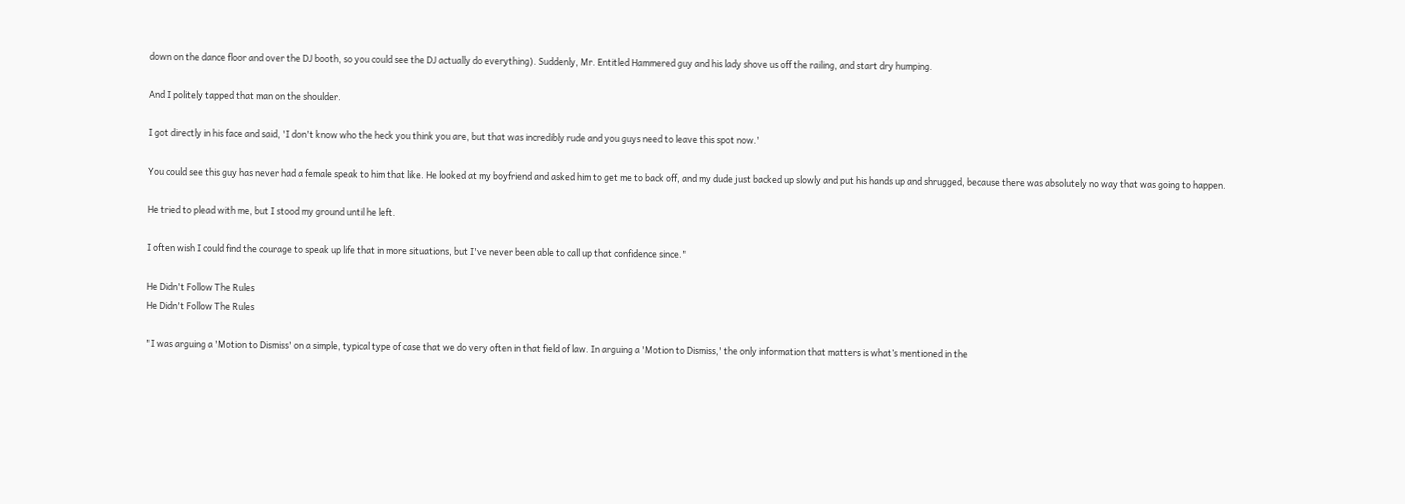down on the dance floor and over the DJ booth, so you could see the DJ actually do everything). Suddenly, Mr. Entitled Hammered guy and his lady shove us off the railing, and start dry humping.

And I politely tapped that man on the shoulder.

I got directly in his face and said, 'I don't know who the heck you think you are, but that was incredibly rude and you guys need to leave this spot now.'

You could see this guy has never had a female speak to him that like. He looked at my boyfriend and asked him to get me to back off, and my dude just backed up slowly and put his hands up and shrugged, because there was absolutely no way that was going to happen.

He tried to plead with me, but I stood my ground until he left.

I often wish I could find the courage to speak up life that in more situations, but I've never been able to call up that confidence since."

He Didn't Follow The Rules
He Didn't Follow The Rules

"I was arguing a 'Motion to Dismiss' on a simple, typical type of case that we do very often in that field of law. In arguing a 'Motion to Dismiss,' the only information that matters is what’s mentioned in the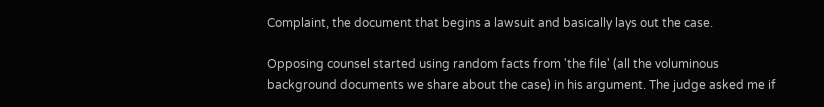Complaint, the document that begins a lawsuit and basically lays out the case.

Opposing counsel started using random facts from 'the file' (all the voluminous background documents we share about the case) in his argument. The judge asked me if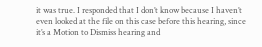it was true. I responded that I don’t know because I haven’t even looked at the file on this case before this hearing, since it’s a Motion to Dismiss hearing and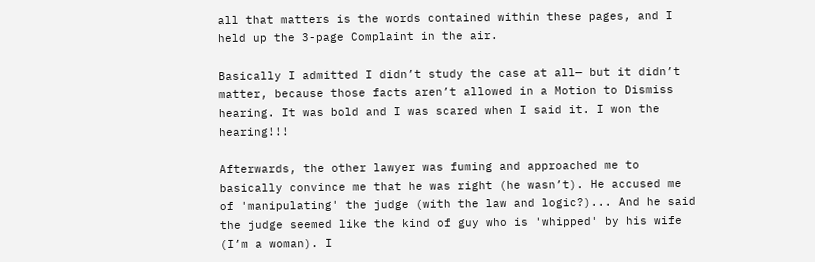all that matters is the words contained within these pages, and I held up the 3-page Complaint in the air.

Basically I admitted I didn’t study the case at all— but it didn’t matter, because those facts aren’t allowed in a Motion to Dismiss hearing. It was bold and I was scared when I said it. I won the hearing!!!

Afterwards, the other lawyer was fuming and approached me to basically convince me that he was right (he wasn’t). He accused me of 'manipulating' the judge (with the law and logic?)... And he said the judge seemed like the kind of guy who is 'whipped' by his wife (I’m a woman). I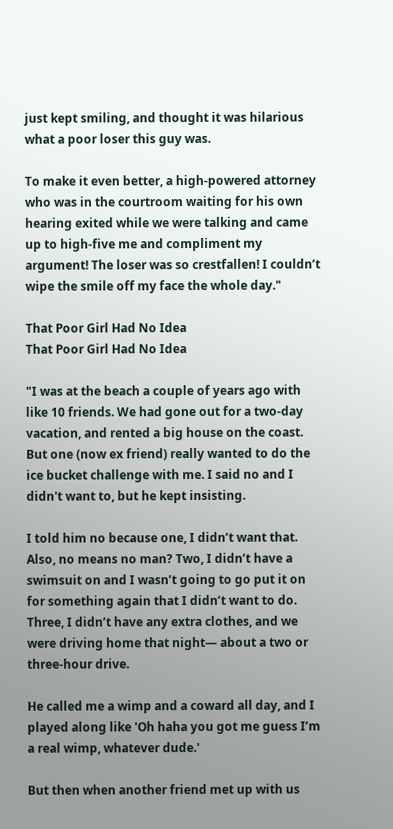just kept smiling, and thought it was hilarious what a poor loser this guy was.

To make it even better, a high-powered attorney who was in the courtroom waiting for his own hearing exited while we were talking and came up to high-five me and compliment my argument! The loser was so crestfallen! I couldn’t wipe the smile off my face the whole day."

That Poor Girl Had No Idea
That Poor Girl Had No Idea

"I was at the beach a couple of years ago with like 10 friends. We had gone out for a two-day vacation, and rented a big house on the coast. But one (now ex friend) really wanted to do the ice bucket challenge with me. I said no and I didn't want to, but he kept insisting.

I told him no because one, I didn’t want that. Also, no means no man? Two, I didn’t have a swimsuit on and I wasn’t going to go put it on for something again that I didn’t want to do. Three, I didn’t have any extra clothes, and we were driving home that night— about a two or three-hour drive.

He called me a wimp and a coward all day, and I played along like 'Oh haha you got me guess I’m a real wimp, whatever dude.'

But then when another friend met up with us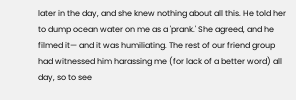later in the day, and she knew nothing about all this. He told her to dump ocean water on me as a 'prank.' She agreed, and he filmed it— and it was humiliating. The rest of our friend group had witnessed him harassing me (for lack of a better word) all day, so to see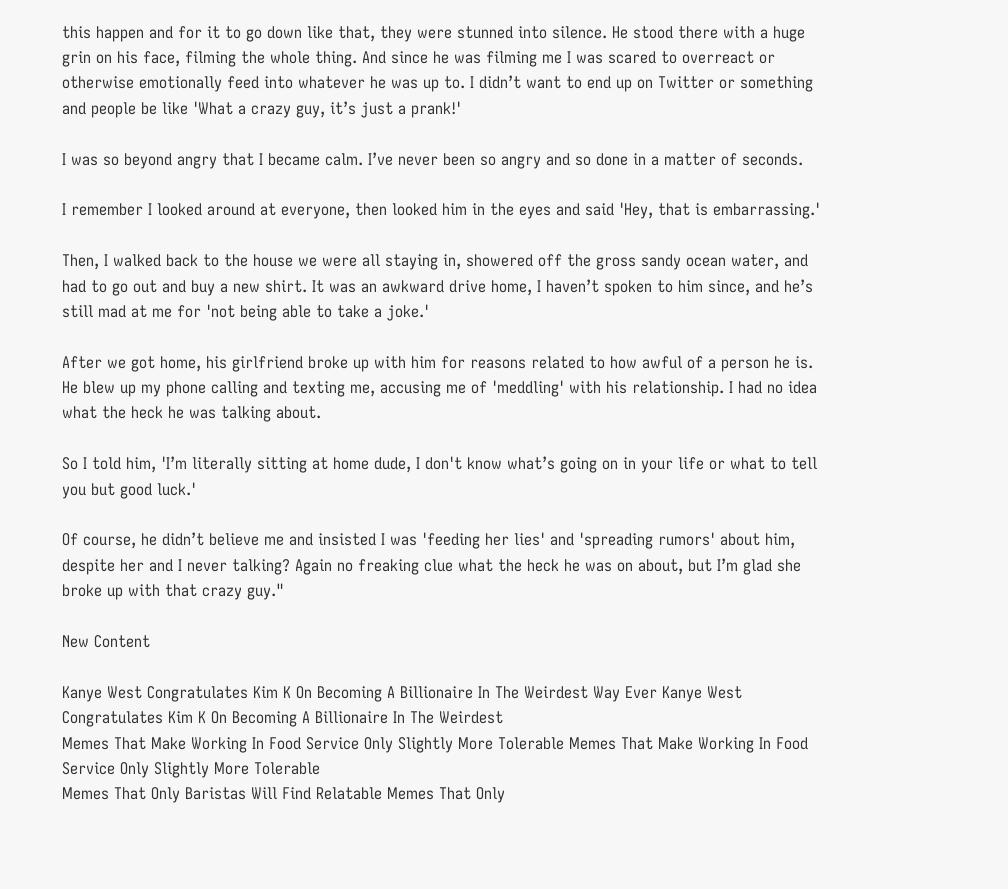this happen and for it to go down like that, they were stunned into silence. He stood there with a huge grin on his face, filming the whole thing. And since he was filming me I was scared to overreact or otherwise emotionally feed into whatever he was up to. I didn’t want to end up on Twitter or something and people be like 'What a crazy guy, it’s just a prank!'

I was so beyond angry that I became calm. I’ve never been so angry and so done in a matter of seconds.

I remember I looked around at everyone, then looked him in the eyes and said 'Hey, that is embarrassing.'

Then, I walked back to the house we were all staying in, showered off the gross sandy ocean water, and had to go out and buy a new shirt. It was an awkward drive home, I haven’t spoken to him since, and he’s still mad at me for 'not being able to take a joke.'

After we got home, his girlfriend broke up with him for reasons related to how awful of a person he is. He blew up my phone calling and texting me, accusing me of 'meddling' with his relationship. I had no idea what the heck he was talking about.

So I told him, 'I’m literally sitting at home dude, I don't know what’s going on in your life or what to tell you but good luck.'

Of course, he didn’t believe me and insisted I was 'feeding her lies' and 'spreading rumors' about him, despite her and I never talking? Again no freaking clue what the heck he was on about, but I’m glad she broke up with that crazy guy."

New Content

Kanye West Congratulates Kim K On Becoming A Billionaire In The Weirdest Way Ever Kanye West Congratulates Kim K On Becoming A Billionaire In The Weirdest
Memes That Make Working In Food Service Only Slightly More Tolerable Memes That Make Working In Food Service Only Slightly More Tolerable
Memes That Only Baristas Will Find Relatable Memes That Only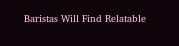Baristas Will Find Relatable